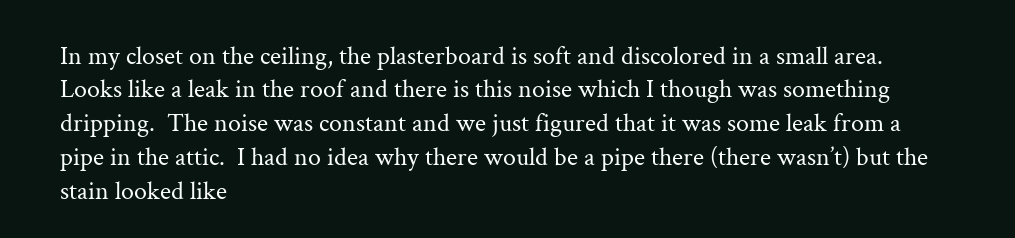In my closet on the ceiling, the plasterboard is soft and discolored in a small area.  Looks like a leak in the roof and there is this noise which I though was something dripping.  The noise was constant and we just figured that it was some leak from a pipe in the attic.  I had no idea why there would be a pipe there (there wasn’t) but the stain looked like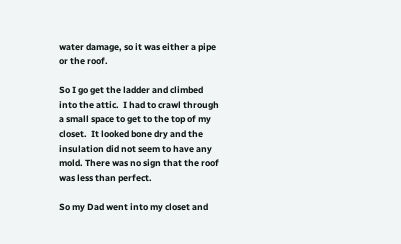water damage, so it was either a pipe or the roof.

So I go get the ladder and climbed into the attic.  I had to crawl through a small space to get to the top of my closet.  It looked bone dry and the insulation did not seem to have any mold. There was no sign that the roof was less than perfect.

So my Dad went into my closet and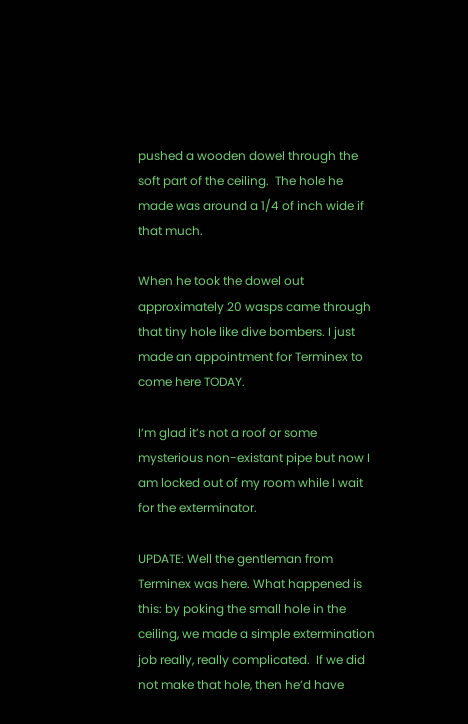pushed a wooden dowel through the soft part of the ceiling.  The hole he made was around a 1/4 of inch wide if that much.

When he took the dowel out approximately 20 wasps came through that tiny hole like dive bombers. I just made an appointment for Terminex to come here TODAY.

I’m glad it’s not a roof or some mysterious non-existant pipe but now I am locked out of my room while I wait for the exterminator.

UPDATE: Well the gentleman from Terminex was here. What happened is this: by poking the small hole in the ceiling, we made a simple extermination job really, really complicated.  If we did not make that hole, then he’d have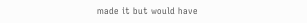made it but would have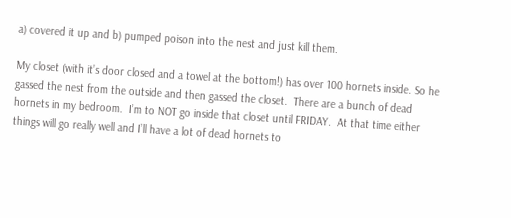a) covered it up and b) pumped poison into the nest and just kill them.

My closet (with it’s door closed and a towel at the bottom!) has over 100 hornets inside. So he gassed the nest from the outside and then gassed the closet.  There are a bunch of dead hornets in my bedroom.  I’m to NOT go inside that closet until FRIDAY.  At that time either things will go really well and I’ll have a lot of dead hornets to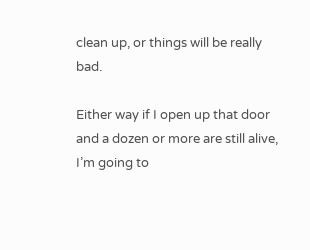clean up, or things will be really bad.

Either way if I open up that door and a dozen or more are still alive, I’m going to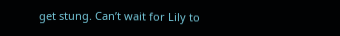get stung. Can’t wait for Lily to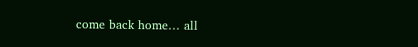come back home… all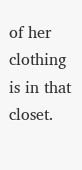of her clothing is in that closet.